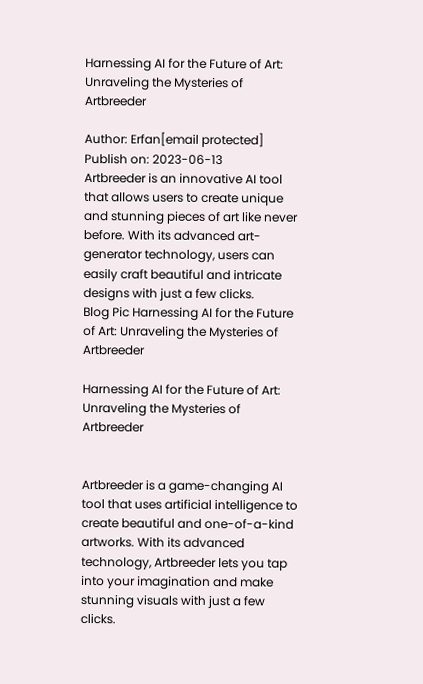Harnessing AI for the Future of Art: Unraveling the Mysteries of Artbreeder

Author: Erfan[email protected]
Publish on: 2023-06-13
Artbreeder is an innovative AI tool that allows users to create unique and stunning pieces of art like never before. With its advanced art-generator technology, users can easily craft beautiful and intricate designs with just a few clicks.
Blog Pic Harnessing AI for the Future of Art: Unraveling the Mysteries of Artbreeder

Harnessing AI for the Future of Art: Unraveling the Mysteries of Artbreeder


Artbreeder is a game-changing AI tool that uses artificial intelligence to create beautiful and one-of-a-kind artworks. With its advanced technology, Artbreeder lets you tap into your imagination and make stunning visuals with just a few clicks.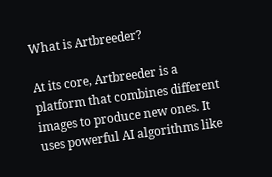What is Artbreeder?

At its core, Artbreeder is a platform that combines different images to produce new ones. It uses powerful AI algorithms like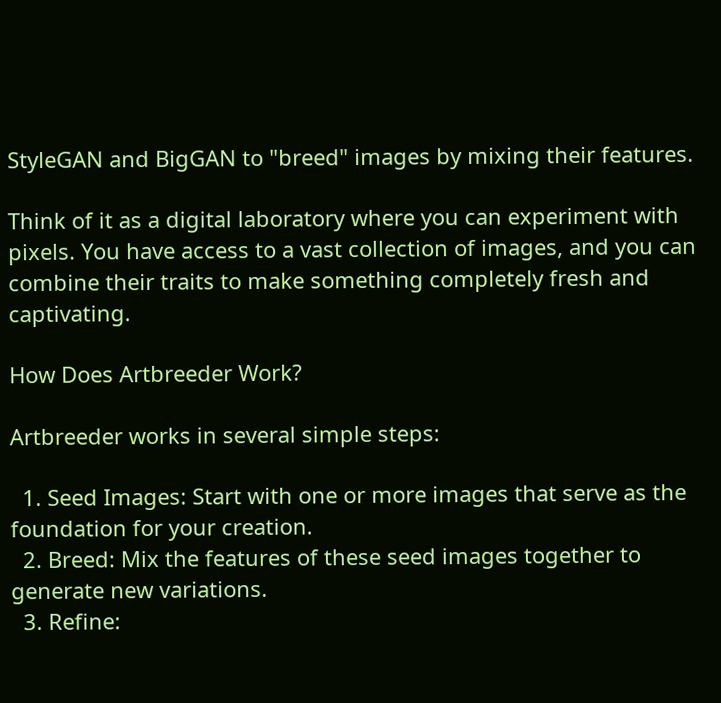StyleGAN and BigGAN to "breed" images by mixing their features.

Think of it as a digital laboratory where you can experiment with pixels. You have access to a vast collection of images, and you can combine their traits to make something completely fresh and captivating.

How Does Artbreeder Work?

Artbreeder works in several simple steps:

  1. Seed Images: Start with one or more images that serve as the foundation for your creation.
  2. Breed: Mix the features of these seed images together to generate new variations.
  3. Refine: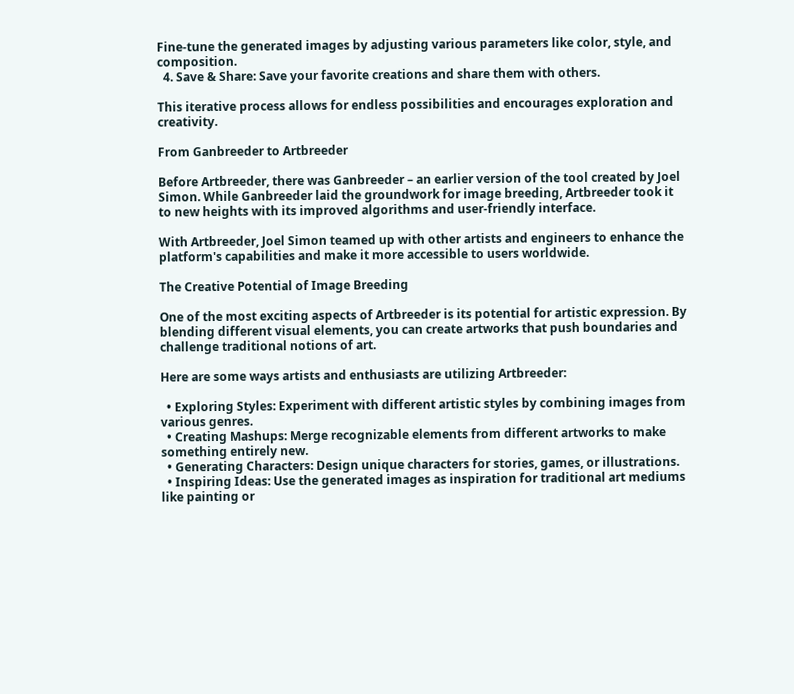Fine-tune the generated images by adjusting various parameters like color, style, and composition.
  4. Save & Share: Save your favorite creations and share them with others.

This iterative process allows for endless possibilities and encourages exploration and creativity.

From Ganbreeder to Artbreeder

Before Artbreeder, there was Ganbreeder – an earlier version of the tool created by Joel Simon. While Ganbreeder laid the groundwork for image breeding, Artbreeder took it to new heights with its improved algorithms and user-friendly interface.

With Artbreeder, Joel Simon teamed up with other artists and engineers to enhance the platform's capabilities and make it more accessible to users worldwide.

The Creative Potential of Image Breeding

One of the most exciting aspects of Artbreeder is its potential for artistic expression. By blending different visual elements, you can create artworks that push boundaries and challenge traditional notions of art.

Here are some ways artists and enthusiasts are utilizing Artbreeder:

  • Exploring Styles: Experiment with different artistic styles by combining images from various genres.
  • Creating Mashups: Merge recognizable elements from different artworks to make something entirely new.
  • Generating Characters: Design unique characters for stories, games, or illustrations.
  • Inspiring Ideas: Use the generated images as inspiration for traditional art mediums like painting or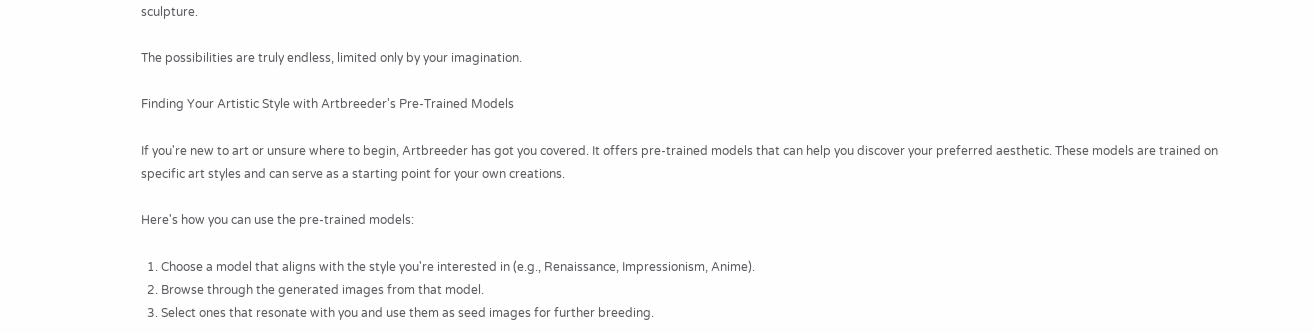sculpture.

The possibilities are truly endless, limited only by your imagination.

Finding Your Artistic Style with Artbreeder's Pre-Trained Models

If you're new to art or unsure where to begin, Artbreeder has got you covered. It offers pre-trained models that can help you discover your preferred aesthetic. These models are trained on specific art styles and can serve as a starting point for your own creations.

Here's how you can use the pre-trained models:

  1. Choose a model that aligns with the style you're interested in (e.g., Renaissance, Impressionism, Anime).
  2. Browse through the generated images from that model.
  3. Select ones that resonate with you and use them as seed images for further breeding.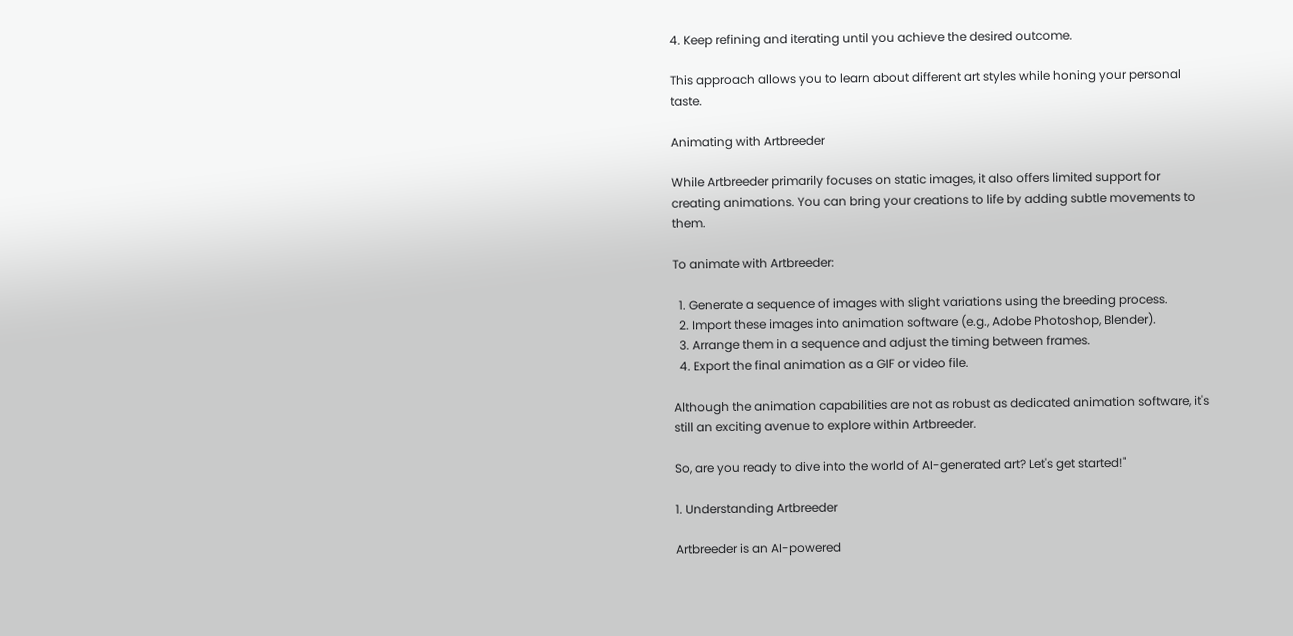4. Keep refining and iterating until you achieve the desired outcome.

This approach allows you to learn about different art styles while honing your personal taste.

Animating with Artbreeder

While Artbreeder primarily focuses on static images, it also offers limited support for creating animations. You can bring your creations to life by adding subtle movements to them.

To animate with Artbreeder:

  1. Generate a sequence of images with slight variations using the breeding process.
  2. Import these images into animation software (e.g., Adobe Photoshop, Blender).
  3. Arrange them in a sequence and adjust the timing between frames.
  4. Export the final animation as a GIF or video file.

Although the animation capabilities are not as robust as dedicated animation software, it's still an exciting avenue to explore within Artbreeder.

So, are you ready to dive into the world of AI-generated art? Let's get started!"

1. Understanding Artbreeder

Artbreeder is an AI-powered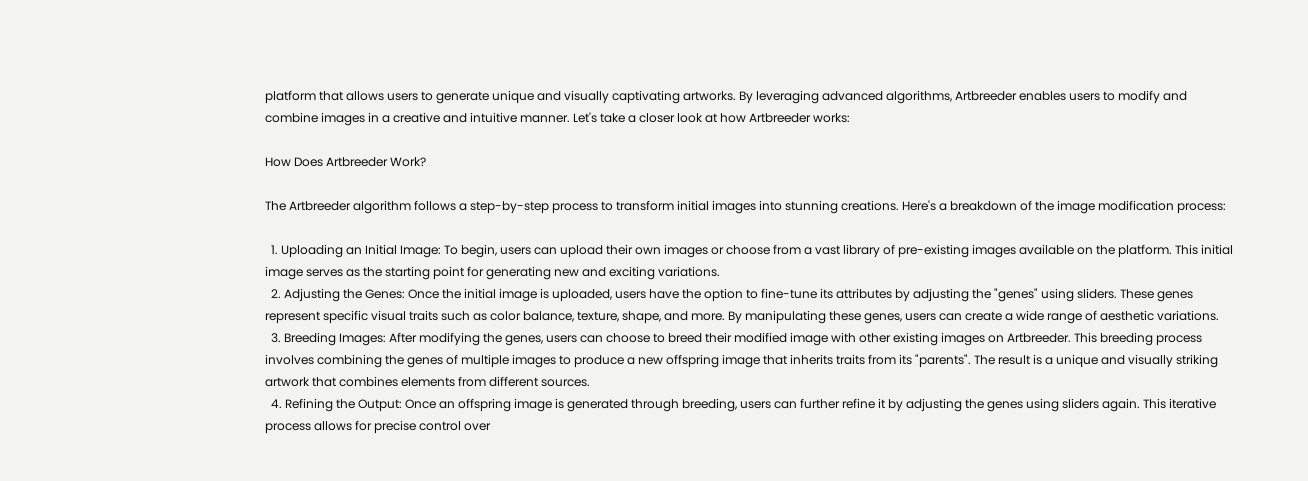platform that allows users to generate unique and visually captivating artworks. By leveraging advanced algorithms, Artbreeder enables users to modify and combine images in a creative and intuitive manner. Let's take a closer look at how Artbreeder works:

How Does Artbreeder Work?

The Artbreeder algorithm follows a step-by-step process to transform initial images into stunning creations. Here's a breakdown of the image modification process:

  1. Uploading an Initial Image: To begin, users can upload their own images or choose from a vast library of pre-existing images available on the platform. This initial image serves as the starting point for generating new and exciting variations.
  2. Adjusting the Genes: Once the initial image is uploaded, users have the option to fine-tune its attributes by adjusting the "genes" using sliders. These genes represent specific visual traits such as color balance, texture, shape, and more. By manipulating these genes, users can create a wide range of aesthetic variations.
  3. Breeding Images: After modifying the genes, users can choose to breed their modified image with other existing images on Artbreeder. This breeding process involves combining the genes of multiple images to produce a new offspring image that inherits traits from its "parents". The result is a unique and visually striking artwork that combines elements from different sources.
  4. Refining the Output: Once an offspring image is generated through breeding, users can further refine it by adjusting the genes using sliders again. This iterative process allows for precise control over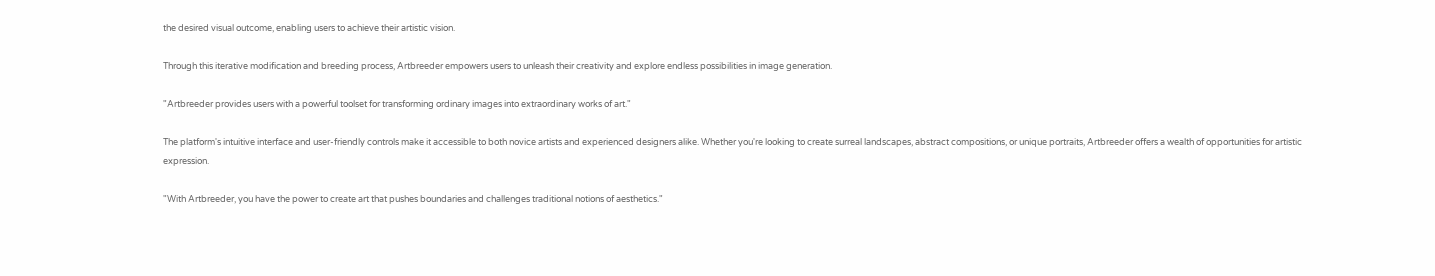the desired visual outcome, enabling users to achieve their artistic vision.

Through this iterative modification and breeding process, Artbreeder empowers users to unleash their creativity and explore endless possibilities in image generation.

"Artbreeder provides users with a powerful toolset for transforming ordinary images into extraordinary works of art."

The platform's intuitive interface and user-friendly controls make it accessible to both novice artists and experienced designers alike. Whether you're looking to create surreal landscapes, abstract compositions, or unique portraits, Artbreeder offers a wealth of opportunities for artistic expression.

"With Artbreeder, you have the power to create art that pushes boundaries and challenges traditional notions of aesthetics."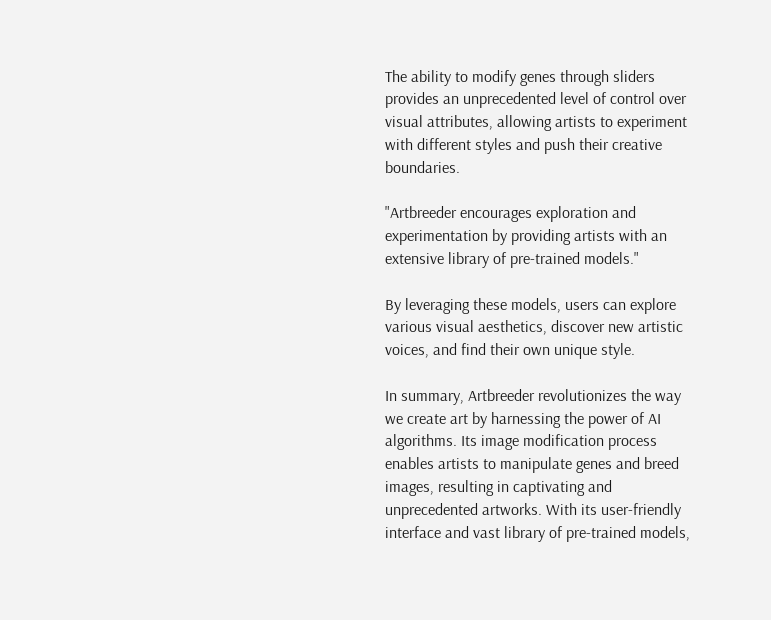The ability to modify genes through sliders provides an unprecedented level of control over visual attributes, allowing artists to experiment with different styles and push their creative boundaries.

"Artbreeder encourages exploration and experimentation by providing artists with an extensive library of pre-trained models."

By leveraging these models, users can explore various visual aesthetics, discover new artistic voices, and find their own unique style.

In summary, Artbreeder revolutionizes the way we create art by harnessing the power of AI algorithms. Its image modification process enables artists to manipulate genes and breed images, resulting in captivating and unprecedented artworks. With its user-friendly interface and vast library of pre-trained models,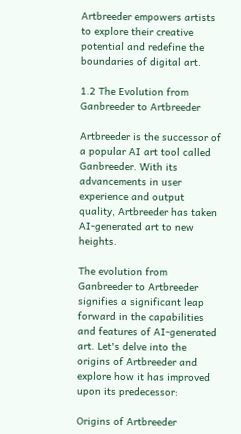Artbreeder empowers artists to explore their creative potential and redefine the boundaries of digital art.

1.2 The Evolution from Ganbreeder to Artbreeder

Artbreeder is the successor of a popular AI art tool called Ganbreeder. With its advancements in user experience and output quality, Artbreeder has taken AI-generated art to new heights.

The evolution from Ganbreeder to Artbreeder signifies a significant leap forward in the capabilities and features of AI-generated art. Let's delve into the origins of Artbreeder and explore how it has improved upon its predecessor:

Origins of Artbreeder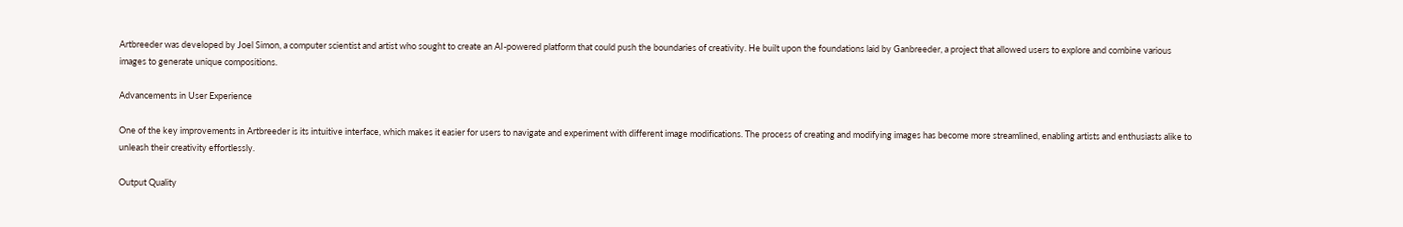Artbreeder was developed by Joel Simon, a computer scientist and artist who sought to create an AI-powered platform that could push the boundaries of creativity. He built upon the foundations laid by Ganbreeder, a project that allowed users to explore and combine various images to generate unique compositions.

Advancements in User Experience

One of the key improvements in Artbreeder is its intuitive interface, which makes it easier for users to navigate and experiment with different image modifications. The process of creating and modifying images has become more streamlined, enabling artists and enthusiasts alike to unleash their creativity effortlessly.

Output Quality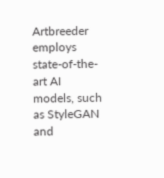Artbreeder employs state-of-the-art AI models, such as StyleGAN and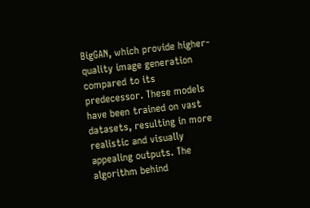BigGAN, which provide higher-quality image generation compared to its predecessor. These models have been trained on vast datasets, resulting in more realistic and visually appealing outputs. The algorithm behind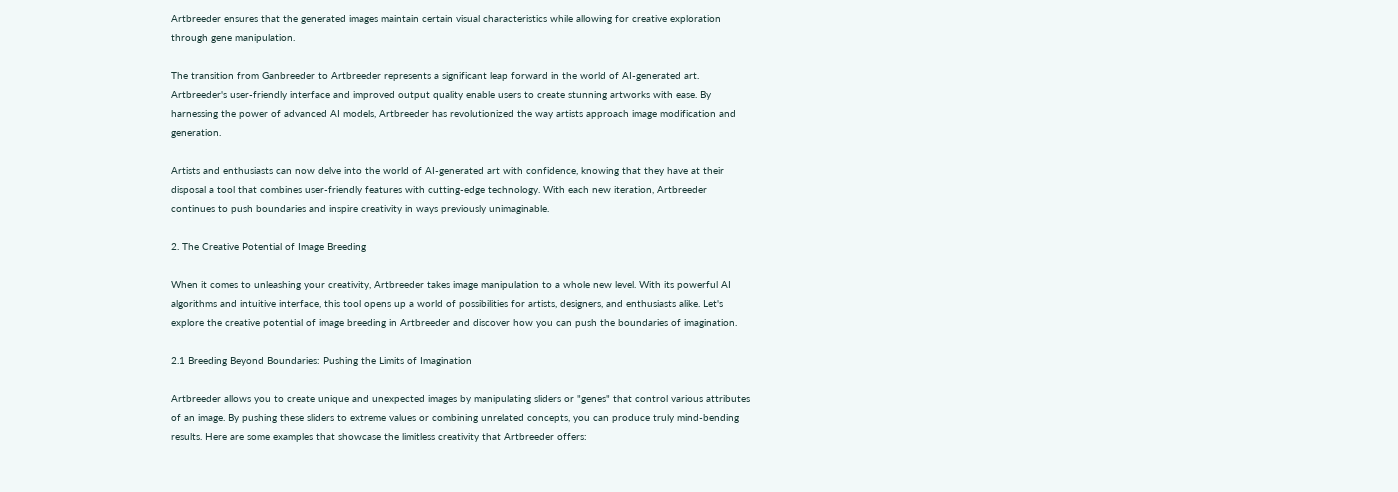Artbreeder ensures that the generated images maintain certain visual characteristics while allowing for creative exploration through gene manipulation.

The transition from Ganbreeder to Artbreeder represents a significant leap forward in the world of AI-generated art. Artbreeder's user-friendly interface and improved output quality enable users to create stunning artworks with ease. By harnessing the power of advanced AI models, Artbreeder has revolutionized the way artists approach image modification and generation.

Artists and enthusiasts can now delve into the world of AI-generated art with confidence, knowing that they have at their disposal a tool that combines user-friendly features with cutting-edge technology. With each new iteration, Artbreeder continues to push boundaries and inspire creativity in ways previously unimaginable.

2. The Creative Potential of Image Breeding

When it comes to unleashing your creativity, Artbreeder takes image manipulation to a whole new level. With its powerful AI algorithms and intuitive interface, this tool opens up a world of possibilities for artists, designers, and enthusiasts alike. Let's explore the creative potential of image breeding in Artbreeder and discover how you can push the boundaries of imagination.

2.1 Breeding Beyond Boundaries: Pushing the Limits of Imagination

Artbreeder allows you to create unique and unexpected images by manipulating sliders or "genes" that control various attributes of an image. By pushing these sliders to extreme values or combining unrelated concepts, you can produce truly mind-bending results. Here are some examples that showcase the limitless creativity that Artbreeder offers: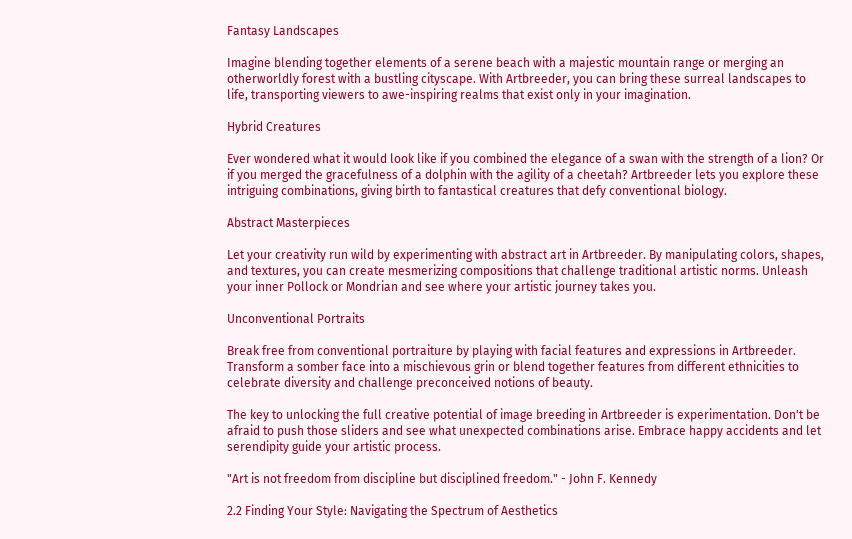Fantasy Landscapes

Imagine blending together elements of a serene beach with a majestic mountain range or merging an otherworldly forest with a bustling cityscape. With Artbreeder, you can bring these surreal landscapes to life, transporting viewers to awe-inspiring realms that exist only in your imagination.

Hybrid Creatures

Ever wondered what it would look like if you combined the elegance of a swan with the strength of a lion? Or if you merged the gracefulness of a dolphin with the agility of a cheetah? Artbreeder lets you explore these intriguing combinations, giving birth to fantastical creatures that defy conventional biology.

Abstract Masterpieces

Let your creativity run wild by experimenting with abstract art in Artbreeder. By manipulating colors, shapes, and textures, you can create mesmerizing compositions that challenge traditional artistic norms. Unleash your inner Pollock or Mondrian and see where your artistic journey takes you.

Unconventional Portraits

Break free from conventional portraiture by playing with facial features and expressions in Artbreeder. Transform a somber face into a mischievous grin or blend together features from different ethnicities to celebrate diversity and challenge preconceived notions of beauty.

The key to unlocking the full creative potential of image breeding in Artbreeder is experimentation. Don't be afraid to push those sliders and see what unexpected combinations arise. Embrace happy accidents and let serendipity guide your artistic process.

"Art is not freedom from discipline but disciplined freedom." - John F. Kennedy

2.2 Finding Your Style: Navigating the Spectrum of Aesthetics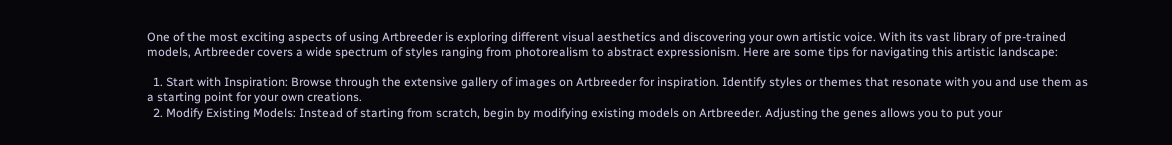One of the most exciting aspects of using Artbreeder is exploring different visual aesthetics and discovering your own artistic voice. With its vast library of pre-trained models, Artbreeder covers a wide spectrum of styles ranging from photorealism to abstract expressionism. Here are some tips for navigating this artistic landscape:

  1. Start with Inspiration: Browse through the extensive gallery of images on Artbreeder for inspiration. Identify styles or themes that resonate with you and use them as a starting point for your own creations.
  2. Modify Existing Models: Instead of starting from scratch, begin by modifying existing models on Artbreeder. Adjusting the genes allows you to put your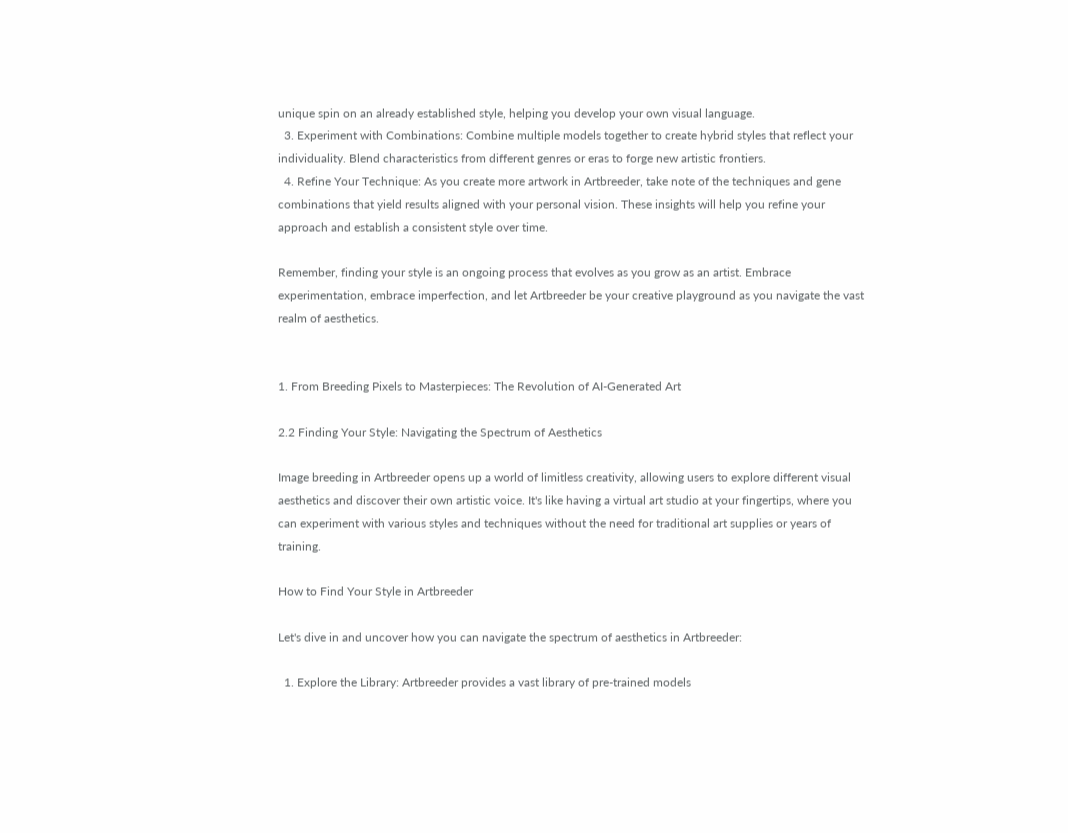unique spin on an already established style, helping you develop your own visual language.
  3. Experiment with Combinations: Combine multiple models together to create hybrid styles that reflect your individuality. Blend characteristics from different genres or eras to forge new artistic frontiers.
  4. Refine Your Technique: As you create more artwork in Artbreeder, take note of the techniques and gene combinations that yield results aligned with your personal vision. These insights will help you refine your approach and establish a consistent style over time.

Remember, finding your style is an ongoing process that evolves as you grow as an artist. Embrace experimentation, embrace imperfection, and let Artbreeder be your creative playground as you navigate the vast realm of aesthetics.


1. From Breeding Pixels to Masterpieces: The Revolution of AI-Generated Art

2.2 Finding Your Style: Navigating the Spectrum of Aesthetics

Image breeding in Artbreeder opens up a world of limitless creativity, allowing users to explore different visual aesthetics and discover their own artistic voice. It's like having a virtual art studio at your fingertips, where you can experiment with various styles and techniques without the need for traditional art supplies or years of training.

How to Find Your Style in Artbreeder

Let's dive in and uncover how you can navigate the spectrum of aesthetics in Artbreeder:

  1. Explore the Library: Artbreeder provides a vast library of pre-trained models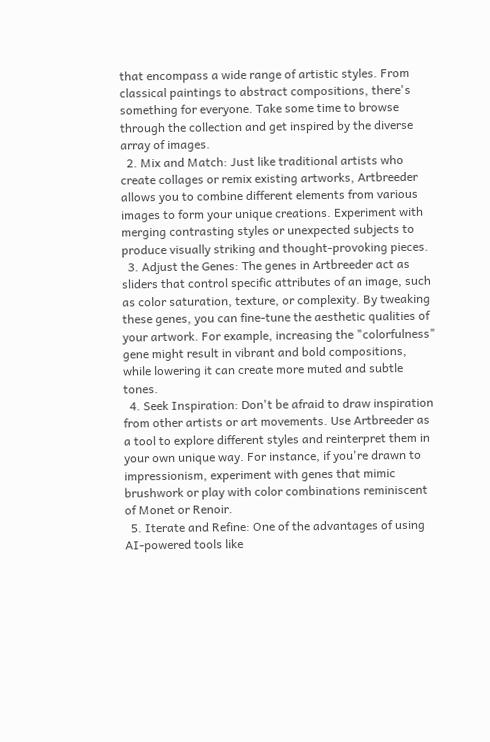that encompass a wide range of artistic styles. From classical paintings to abstract compositions, there's something for everyone. Take some time to browse through the collection and get inspired by the diverse array of images.
  2. Mix and Match: Just like traditional artists who create collages or remix existing artworks, Artbreeder allows you to combine different elements from various images to form your unique creations. Experiment with merging contrasting styles or unexpected subjects to produce visually striking and thought-provoking pieces.
  3. Adjust the Genes: The genes in Artbreeder act as sliders that control specific attributes of an image, such as color saturation, texture, or complexity. By tweaking these genes, you can fine-tune the aesthetic qualities of your artwork. For example, increasing the "colorfulness" gene might result in vibrant and bold compositions, while lowering it can create more muted and subtle tones.
  4. Seek Inspiration: Don't be afraid to draw inspiration from other artists or art movements. Use Artbreeder as a tool to explore different styles and reinterpret them in your own unique way. For instance, if you're drawn to impressionism, experiment with genes that mimic brushwork or play with color combinations reminiscent of Monet or Renoir.
  5. Iterate and Refine: One of the advantages of using AI-powered tools like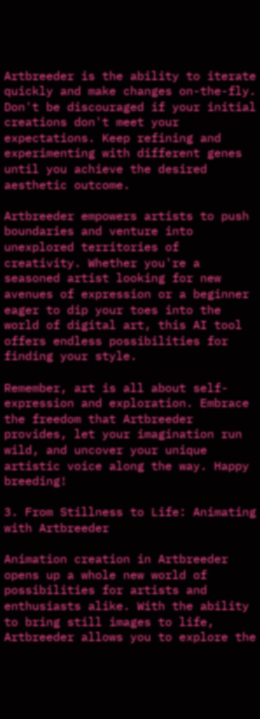Artbreeder is the ability to iterate quickly and make changes on-the-fly. Don't be discouraged if your initial creations don't meet your expectations. Keep refining and experimenting with different genes until you achieve the desired aesthetic outcome.

Artbreeder empowers artists to push boundaries and venture into unexplored territories of creativity. Whether you're a seasoned artist looking for new avenues of expression or a beginner eager to dip your toes into the world of digital art, this AI tool offers endless possibilities for finding your style.

Remember, art is all about self-expression and exploration. Embrace the freedom that Artbreeder provides, let your imagination run wild, and uncover your unique artistic voice along the way. Happy breeding!

3. From Stillness to Life: Animating with Artbreeder

Animation creation in Artbreeder opens up a whole new world of possibilities for artists and enthusiasts alike. With the ability to bring still images to life, Artbreeder allows you to explore the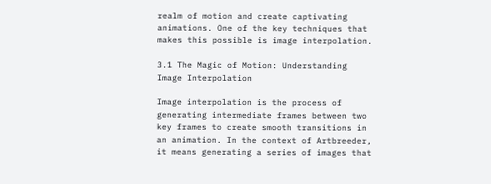realm of motion and create captivating animations. One of the key techniques that makes this possible is image interpolation.

3.1 The Magic of Motion: Understanding Image Interpolation

Image interpolation is the process of generating intermediate frames between two key frames to create smooth transitions in an animation. In the context of Artbreeder, it means generating a series of images that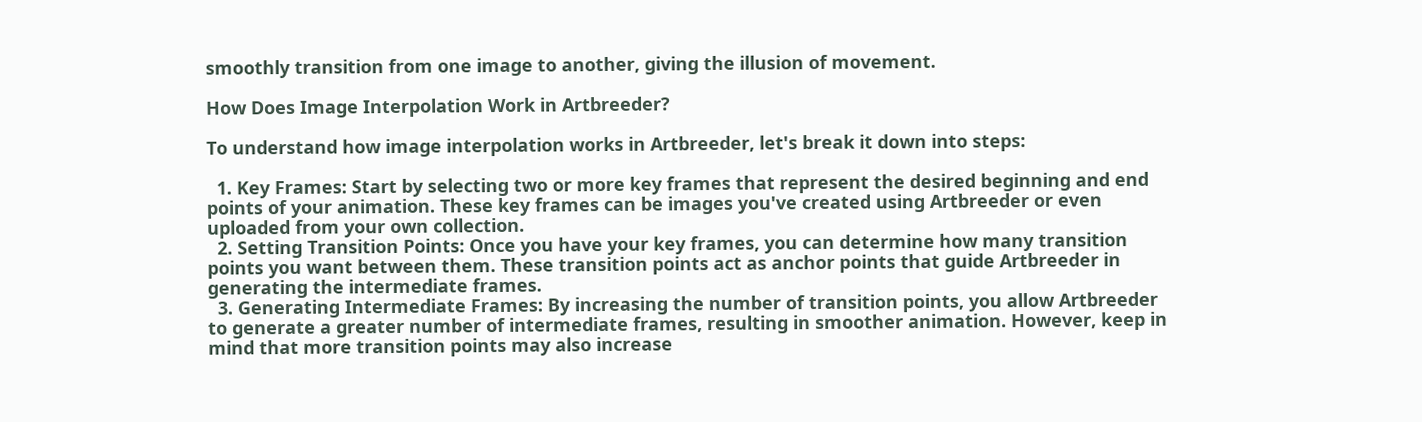smoothly transition from one image to another, giving the illusion of movement.

How Does Image Interpolation Work in Artbreeder?

To understand how image interpolation works in Artbreeder, let's break it down into steps:

  1. Key Frames: Start by selecting two or more key frames that represent the desired beginning and end points of your animation. These key frames can be images you've created using Artbreeder or even uploaded from your own collection.
  2. Setting Transition Points: Once you have your key frames, you can determine how many transition points you want between them. These transition points act as anchor points that guide Artbreeder in generating the intermediate frames.
  3. Generating Intermediate Frames: By increasing the number of transition points, you allow Artbreeder to generate a greater number of intermediate frames, resulting in smoother animation. However, keep in mind that more transition points may also increase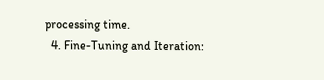processing time.
  4. Fine-Tuning and Iteration: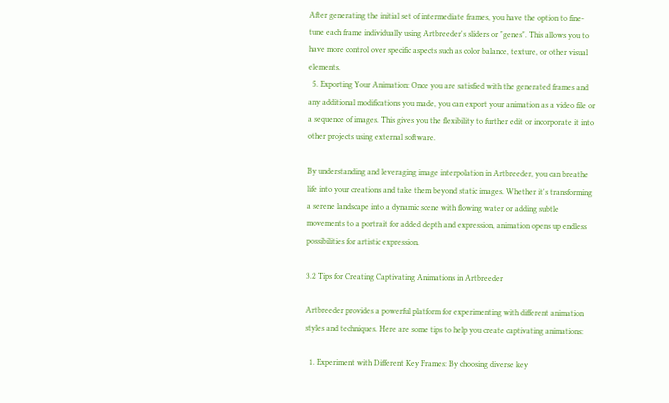After generating the initial set of intermediate frames, you have the option to fine-tune each frame individually using Artbreeder's sliders or "genes". This allows you to have more control over specific aspects such as color balance, texture, or other visual elements.
  5. Exporting Your Animation: Once you are satisfied with the generated frames and any additional modifications you made, you can export your animation as a video file or a sequence of images. This gives you the flexibility to further edit or incorporate it into other projects using external software.

By understanding and leveraging image interpolation in Artbreeder, you can breathe life into your creations and take them beyond static images. Whether it's transforming a serene landscape into a dynamic scene with flowing water or adding subtle movements to a portrait for added depth and expression, animation opens up endless possibilities for artistic expression.

3.2 Tips for Creating Captivating Animations in Artbreeder

Artbreeder provides a powerful platform for experimenting with different animation styles and techniques. Here are some tips to help you create captivating animations:

  1. Experiment with Different Key Frames: By choosing diverse key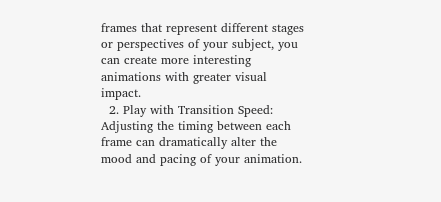frames that represent different stages or perspectives of your subject, you can create more interesting animations with greater visual impact.
  2. Play with Transition Speed: Adjusting the timing between each frame can dramatically alter the mood and pacing of your animation.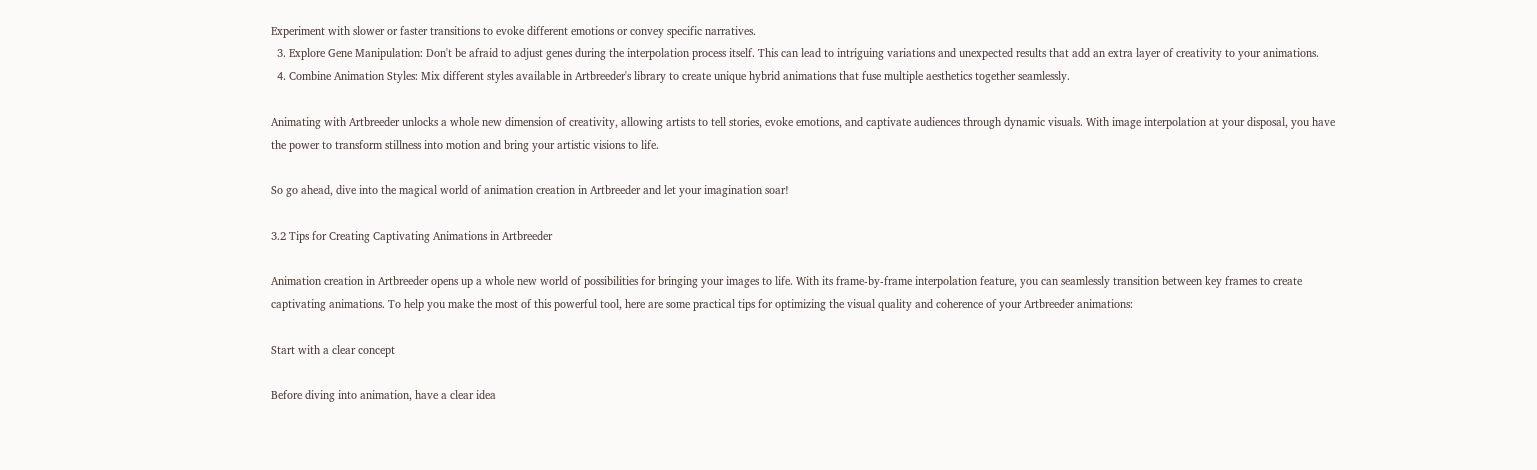Experiment with slower or faster transitions to evoke different emotions or convey specific narratives.
  3. Explore Gene Manipulation: Don't be afraid to adjust genes during the interpolation process itself. This can lead to intriguing variations and unexpected results that add an extra layer of creativity to your animations.
  4. Combine Animation Styles: Mix different styles available in Artbreeder's library to create unique hybrid animations that fuse multiple aesthetics together seamlessly.

Animating with Artbreeder unlocks a whole new dimension of creativity, allowing artists to tell stories, evoke emotions, and captivate audiences through dynamic visuals. With image interpolation at your disposal, you have the power to transform stillness into motion and bring your artistic visions to life.

So go ahead, dive into the magical world of animation creation in Artbreeder and let your imagination soar!

3.2 Tips for Creating Captivating Animations in Artbreeder

Animation creation in Artbreeder opens up a whole new world of possibilities for bringing your images to life. With its frame-by-frame interpolation feature, you can seamlessly transition between key frames to create captivating animations. To help you make the most of this powerful tool, here are some practical tips for optimizing the visual quality and coherence of your Artbreeder animations:

Start with a clear concept

Before diving into animation, have a clear idea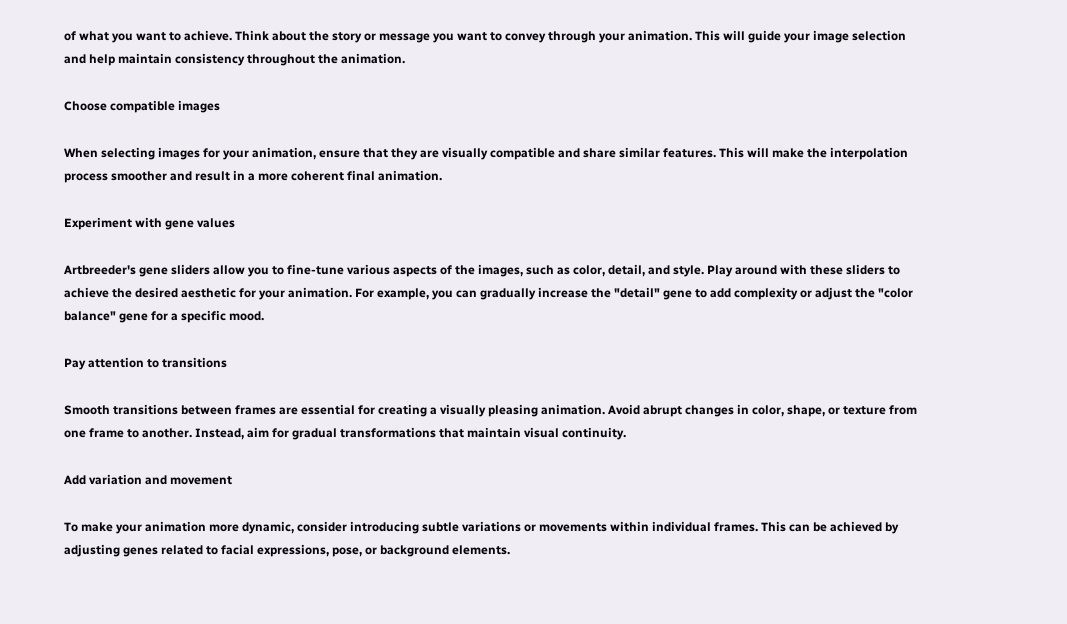of what you want to achieve. Think about the story or message you want to convey through your animation. This will guide your image selection and help maintain consistency throughout the animation.

Choose compatible images

When selecting images for your animation, ensure that they are visually compatible and share similar features. This will make the interpolation process smoother and result in a more coherent final animation.

Experiment with gene values

Artbreeder's gene sliders allow you to fine-tune various aspects of the images, such as color, detail, and style. Play around with these sliders to achieve the desired aesthetic for your animation. For example, you can gradually increase the "detail" gene to add complexity or adjust the "color balance" gene for a specific mood.

Pay attention to transitions

Smooth transitions between frames are essential for creating a visually pleasing animation. Avoid abrupt changes in color, shape, or texture from one frame to another. Instead, aim for gradual transformations that maintain visual continuity.

Add variation and movement

To make your animation more dynamic, consider introducing subtle variations or movements within individual frames. This can be achieved by adjusting genes related to facial expressions, pose, or background elements.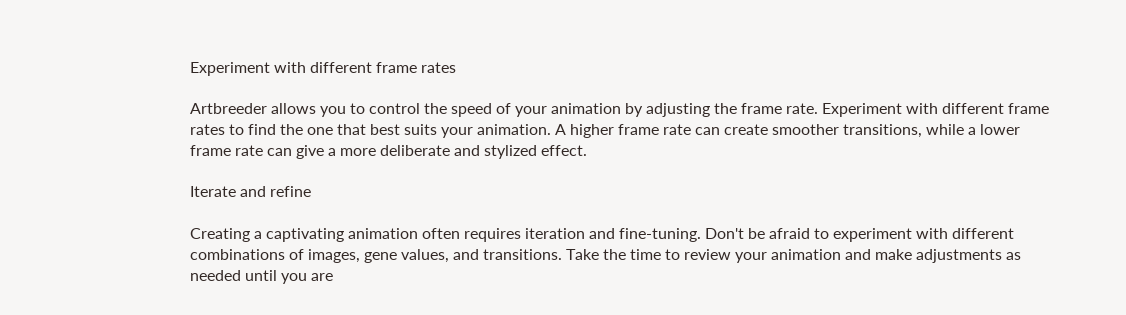Experiment with different frame rates

Artbreeder allows you to control the speed of your animation by adjusting the frame rate. Experiment with different frame rates to find the one that best suits your animation. A higher frame rate can create smoother transitions, while a lower frame rate can give a more deliberate and stylized effect.

Iterate and refine

Creating a captivating animation often requires iteration and fine-tuning. Don't be afraid to experiment with different combinations of images, gene values, and transitions. Take the time to review your animation and make adjustments as needed until you are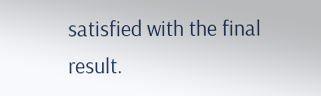satisfied with the final result.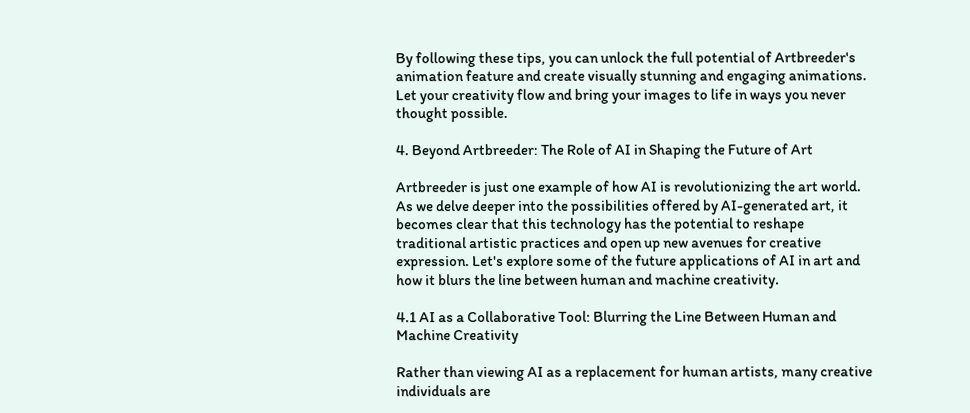By following these tips, you can unlock the full potential of Artbreeder's animation feature and create visually stunning and engaging animations. Let your creativity flow and bring your images to life in ways you never thought possible.

4. Beyond Artbreeder: The Role of AI in Shaping the Future of Art

Artbreeder is just one example of how AI is revolutionizing the art world. As we delve deeper into the possibilities offered by AI-generated art, it becomes clear that this technology has the potential to reshape traditional artistic practices and open up new avenues for creative expression. Let's explore some of the future applications of AI in art and how it blurs the line between human and machine creativity.

4.1 AI as a Collaborative Tool: Blurring the Line Between Human and Machine Creativity

Rather than viewing AI as a replacement for human artists, many creative individuals are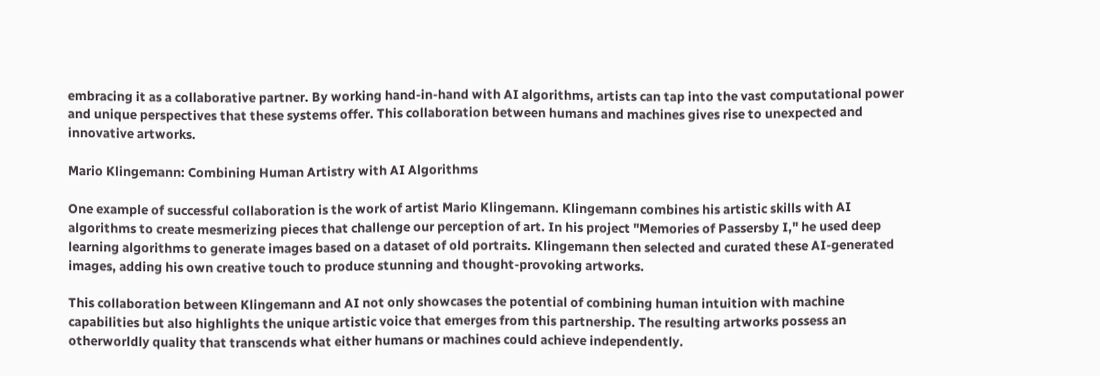embracing it as a collaborative partner. By working hand-in-hand with AI algorithms, artists can tap into the vast computational power and unique perspectives that these systems offer. This collaboration between humans and machines gives rise to unexpected and innovative artworks.

Mario Klingemann: Combining Human Artistry with AI Algorithms

One example of successful collaboration is the work of artist Mario Klingemann. Klingemann combines his artistic skills with AI algorithms to create mesmerizing pieces that challenge our perception of art. In his project "Memories of Passersby I," he used deep learning algorithms to generate images based on a dataset of old portraits. Klingemann then selected and curated these AI-generated images, adding his own creative touch to produce stunning and thought-provoking artworks.

This collaboration between Klingemann and AI not only showcases the potential of combining human intuition with machine capabilities but also highlights the unique artistic voice that emerges from this partnership. The resulting artworks possess an otherworldly quality that transcends what either humans or machines could achieve independently.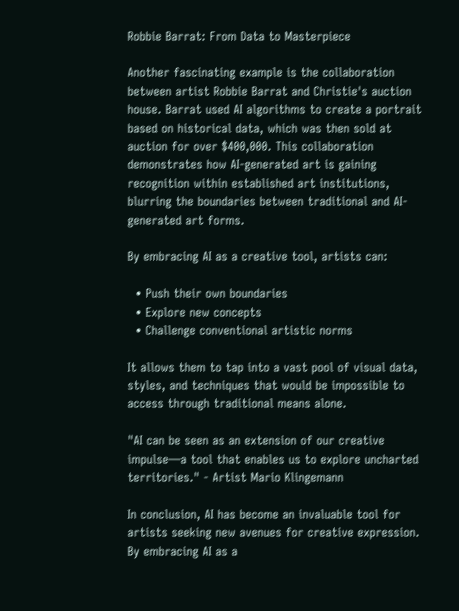Robbie Barrat: From Data to Masterpiece

Another fascinating example is the collaboration between artist Robbie Barrat and Christie's auction house. Barrat used AI algorithms to create a portrait based on historical data, which was then sold at auction for over $400,000. This collaboration demonstrates how AI-generated art is gaining recognition within established art institutions, blurring the boundaries between traditional and AI-generated art forms.

By embracing AI as a creative tool, artists can:

  • Push their own boundaries
  • Explore new concepts
  • Challenge conventional artistic norms

It allows them to tap into a vast pool of visual data, styles, and techniques that would be impossible to access through traditional means alone.

"AI can be seen as an extension of our creative impulse—a tool that enables us to explore uncharted territories." - Artist Mario Klingemann

In conclusion, AI has become an invaluable tool for artists seeking new avenues for creative expression. By embracing AI as a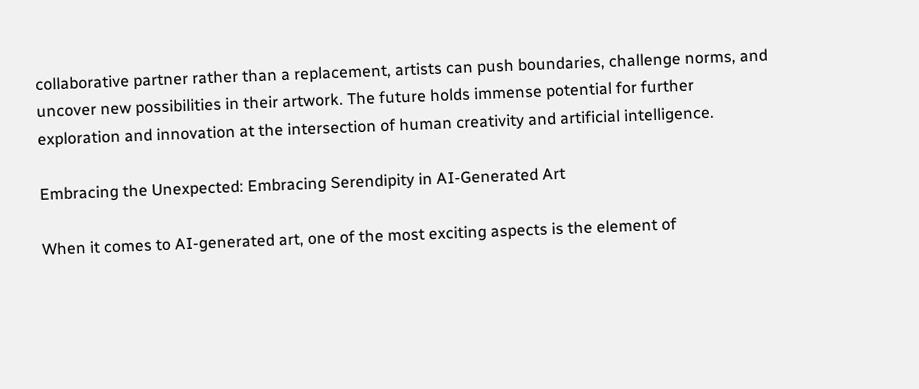collaborative partner rather than a replacement, artists can push boundaries, challenge norms, and uncover new possibilities in their artwork. The future holds immense potential for further exploration and innovation at the intersection of human creativity and artificial intelligence.

Embracing the Unexpected: Embracing Serendipity in AI-Generated Art

When it comes to AI-generated art, one of the most exciting aspects is the element of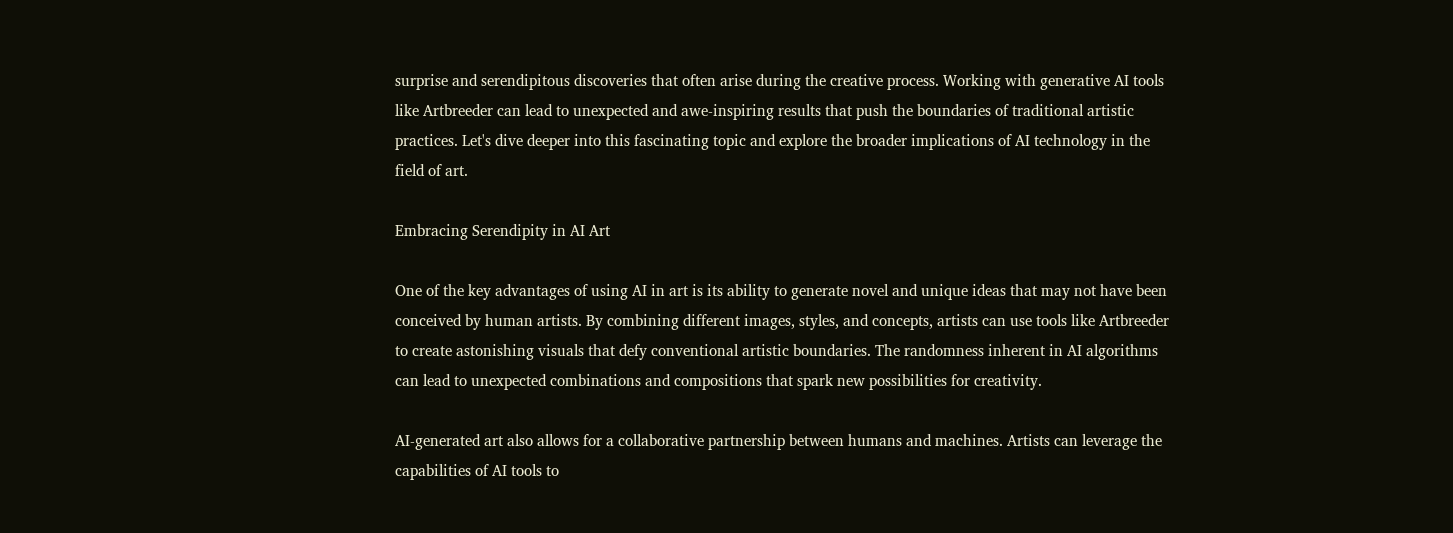surprise and serendipitous discoveries that often arise during the creative process. Working with generative AI tools like Artbreeder can lead to unexpected and awe-inspiring results that push the boundaries of traditional artistic practices. Let's dive deeper into this fascinating topic and explore the broader implications of AI technology in the field of art.

Embracing Serendipity in AI Art

One of the key advantages of using AI in art is its ability to generate novel and unique ideas that may not have been conceived by human artists. By combining different images, styles, and concepts, artists can use tools like Artbreeder to create astonishing visuals that defy conventional artistic boundaries. The randomness inherent in AI algorithms can lead to unexpected combinations and compositions that spark new possibilities for creativity.

AI-generated art also allows for a collaborative partnership between humans and machines. Artists can leverage the capabilities of AI tools to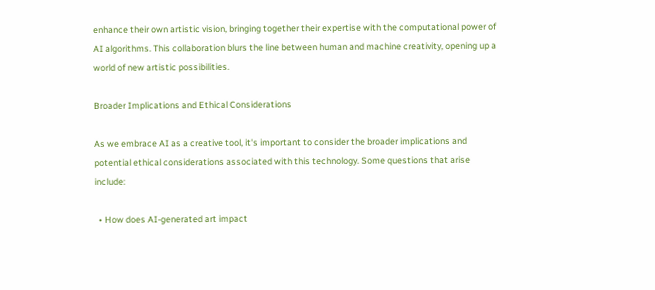enhance their own artistic vision, bringing together their expertise with the computational power of AI algorithms. This collaboration blurs the line between human and machine creativity, opening up a world of new artistic possibilities.

Broader Implications and Ethical Considerations

As we embrace AI as a creative tool, it's important to consider the broader implications and potential ethical considerations associated with this technology. Some questions that arise include:

  • How does AI-generated art impact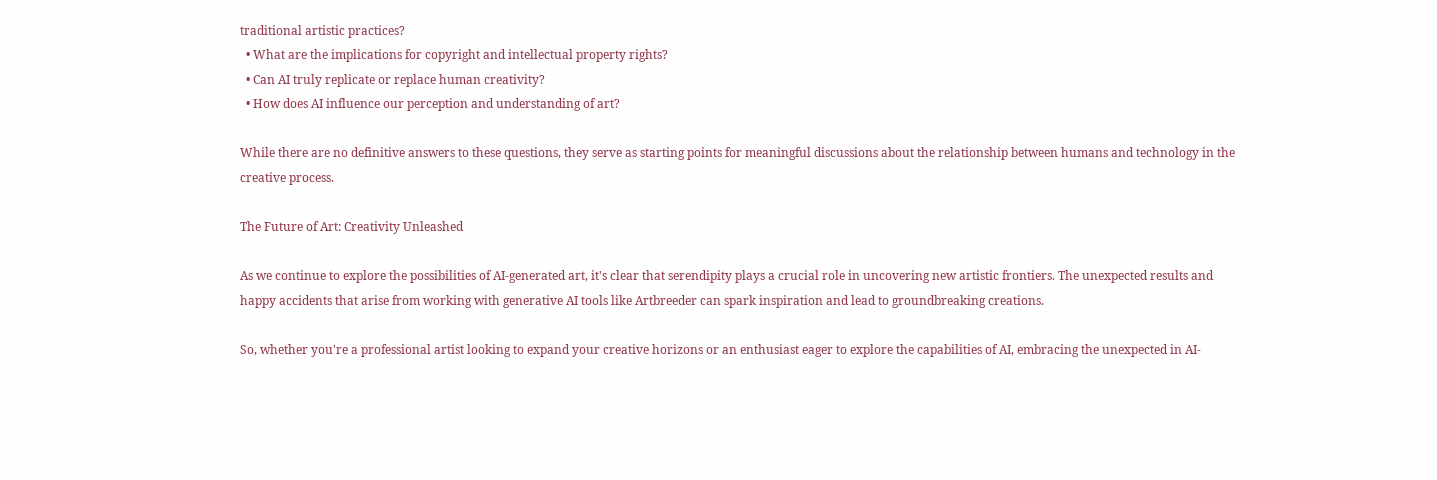traditional artistic practices?
  • What are the implications for copyright and intellectual property rights?
  • Can AI truly replicate or replace human creativity?
  • How does AI influence our perception and understanding of art?

While there are no definitive answers to these questions, they serve as starting points for meaningful discussions about the relationship between humans and technology in the creative process.

The Future of Art: Creativity Unleashed

As we continue to explore the possibilities of AI-generated art, it's clear that serendipity plays a crucial role in uncovering new artistic frontiers. The unexpected results and happy accidents that arise from working with generative AI tools like Artbreeder can spark inspiration and lead to groundbreaking creations.

So, whether you're a professional artist looking to expand your creative horizons or an enthusiast eager to explore the capabilities of AI, embracing the unexpected in AI-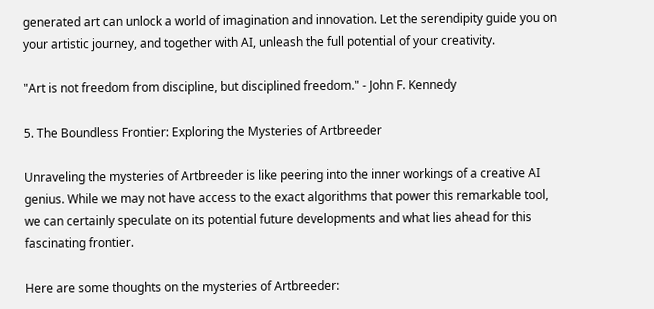generated art can unlock a world of imagination and innovation. Let the serendipity guide you on your artistic journey, and together with AI, unleash the full potential of your creativity.

"Art is not freedom from discipline, but disciplined freedom." - John F. Kennedy

5. The Boundless Frontier: Exploring the Mysteries of Artbreeder

Unraveling the mysteries of Artbreeder is like peering into the inner workings of a creative AI genius. While we may not have access to the exact algorithms that power this remarkable tool, we can certainly speculate on its potential future developments and what lies ahead for this fascinating frontier.

Here are some thoughts on the mysteries of Artbreeder: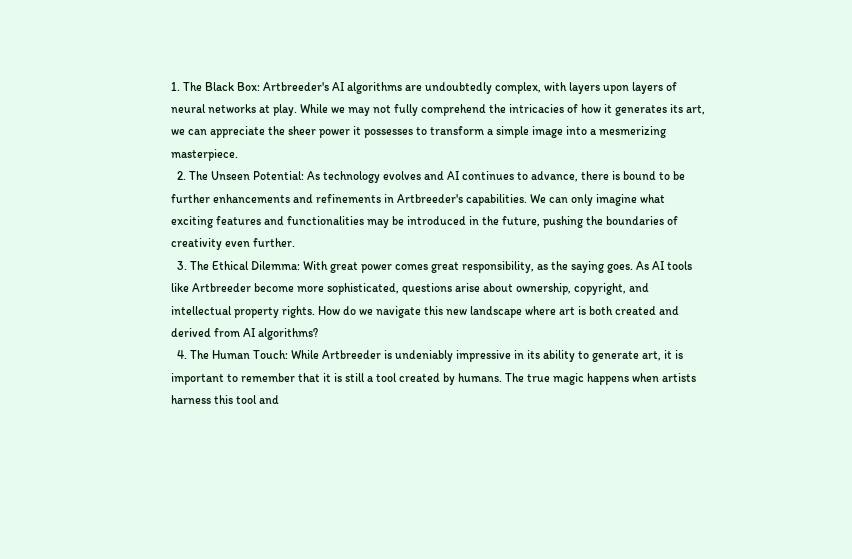1. The Black Box: Artbreeder's AI algorithms are undoubtedly complex, with layers upon layers of neural networks at play. While we may not fully comprehend the intricacies of how it generates its art, we can appreciate the sheer power it possesses to transform a simple image into a mesmerizing masterpiece.
  2. The Unseen Potential: As technology evolves and AI continues to advance, there is bound to be further enhancements and refinements in Artbreeder's capabilities. We can only imagine what exciting features and functionalities may be introduced in the future, pushing the boundaries of creativity even further.
  3. The Ethical Dilemma: With great power comes great responsibility, as the saying goes. As AI tools like Artbreeder become more sophisticated, questions arise about ownership, copyright, and intellectual property rights. How do we navigate this new landscape where art is both created and derived from AI algorithms?
  4. The Human Touch: While Artbreeder is undeniably impressive in its ability to generate art, it is important to remember that it is still a tool created by humans. The true magic happens when artists harness this tool and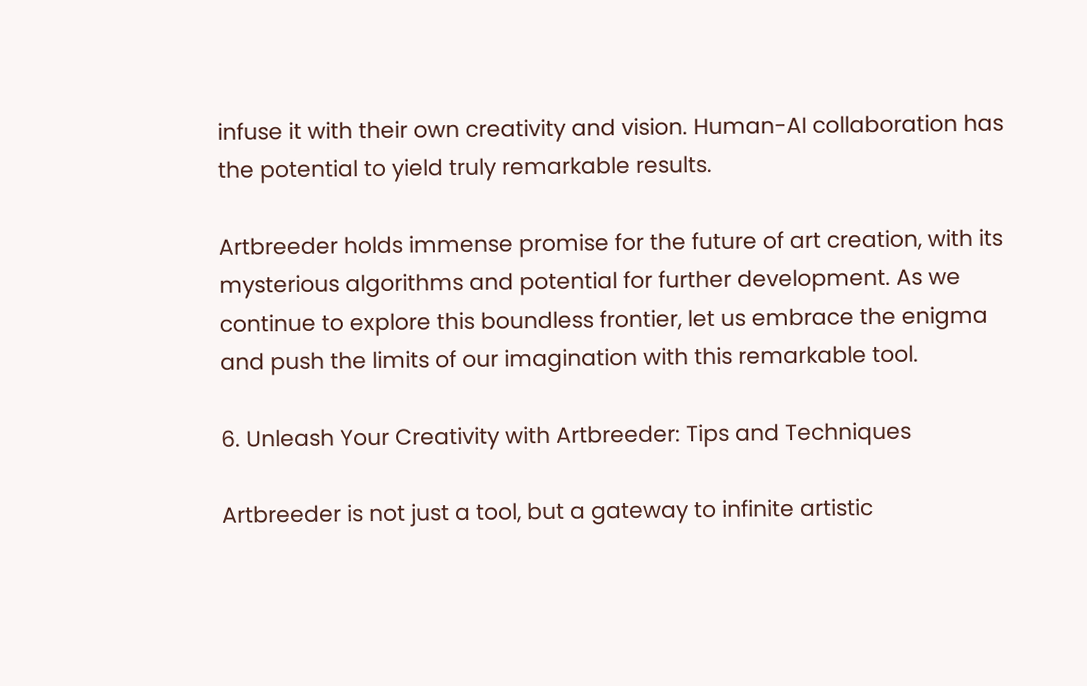infuse it with their own creativity and vision. Human-AI collaboration has the potential to yield truly remarkable results.

Artbreeder holds immense promise for the future of art creation, with its mysterious algorithms and potential for further development. As we continue to explore this boundless frontier, let us embrace the enigma and push the limits of our imagination with this remarkable tool.

6. Unleash Your Creativity with Artbreeder: Tips and Techniques

Artbreeder is not just a tool, but a gateway to infinite artistic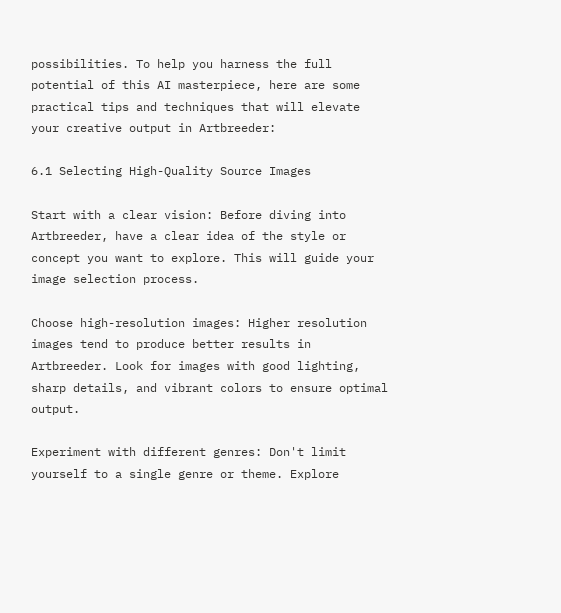possibilities. To help you harness the full potential of this AI masterpiece, here are some practical tips and techniques that will elevate your creative output in Artbreeder:

6.1 Selecting High-Quality Source Images

Start with a clear vision: Before diving into Artbreeder, have a clear idea of the style or concept you want to explore. This will guide your image selection process.

Choose high-resolution images: Higher resolution images tend to produce better results in Artbreeder. Look for images with good lighting, sharp details, and vibrant colors to ensure optimal output.

Experiment with different genres: Don't limit yourself to a single genre or theme. Explore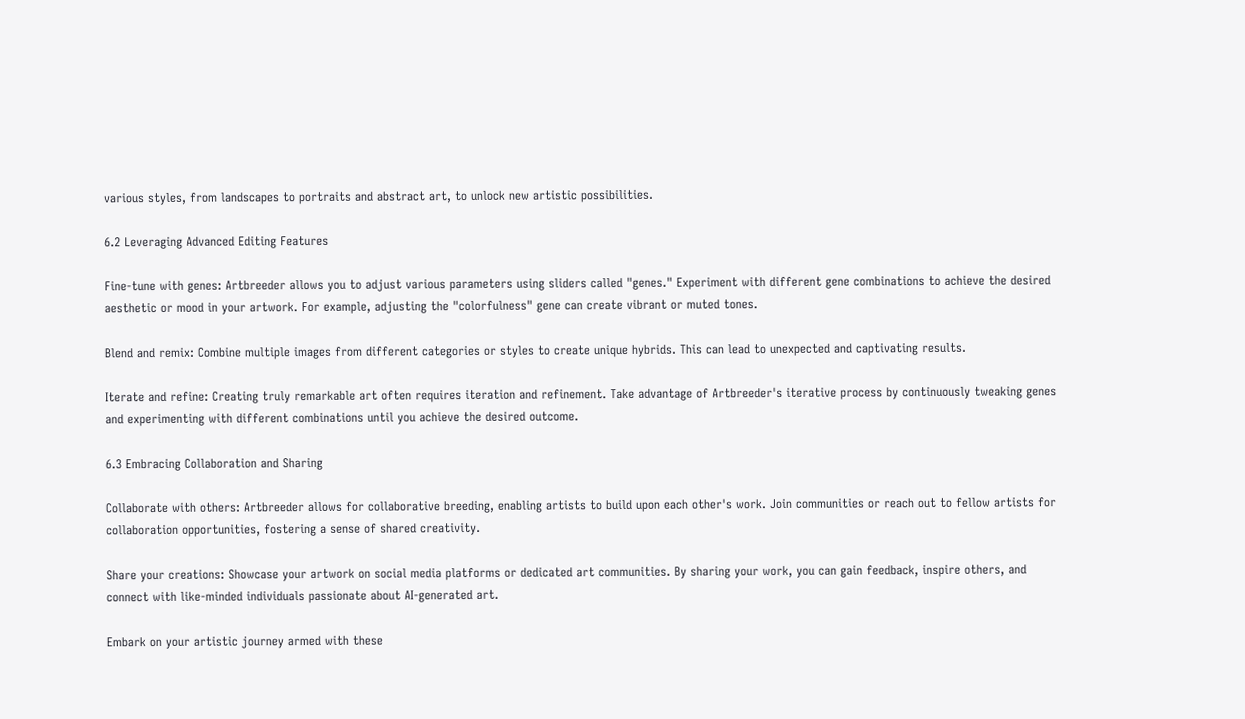various styles, from landscapes to portraits and abstract art, to unlock new artistic possibilities.

6.2 Leveraging Advanced Editing Features

Fine-tune with genes: Artbreeder allows you to adjust various parameters using sliders called "genes." Experiment with different gene combinations to achieve the desired aesthetic or mood in your artwork. For example, adjusting the "colorfulness" gene can create vibrant or muted tones.

Blend and remix: Combine multiple images from different categories or styles to create unique hybrids. This can lead to unexpected and captivating results.

Iterate and refine: Creating truly remarkable art often requires iteration and refinement. Take advantage of Artbreeder's iterative process by continuously tweaking genes and experimenting with different combinations until you achieve the desired outcome.

6.3 Embracing Collaboration and Sharing

Collaborate with others: Artbreeder allows for collaborative breeding, enabling artists to build upon each other's work. Join communities or reach out to fellow artists for collaboration opportunities, fostering a sense of shared creativity.

Share your creations: Showcase your artwork on social media platforms or dedicated art communities. By sharing your work, you can gain feedback, inspire others, and connect with like-minded individuals passionate about AI-generated art.

Embark on your artistic journey armed with these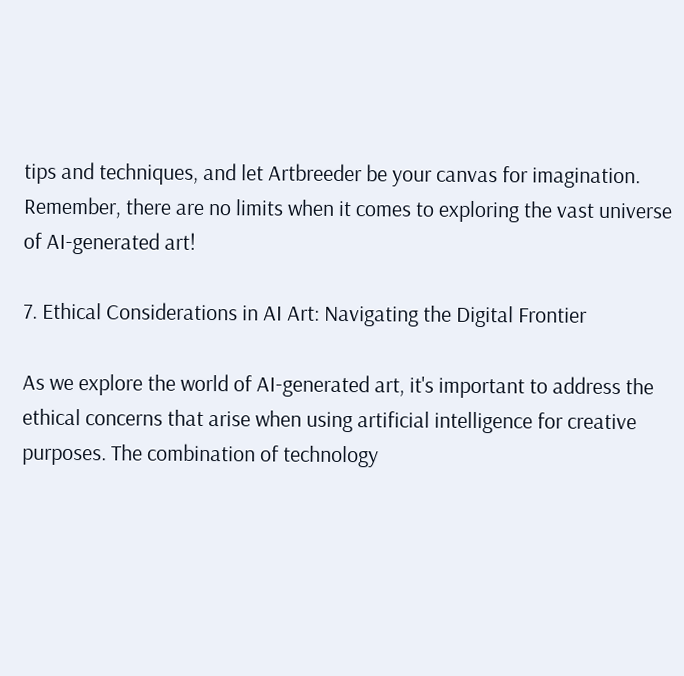tips and techniques, and let Artbreeder be your canvas for imagination. Remember, there are no limits when it comes to exploring the vast universe of AI-generated art!

7. Ethical Considerations in AI Art: Navigating the Digital Frontier

As we explore the world of AI-generated art, it's important to address the ethical concerns that arise when using artificial intelligence for creative purposes. The combination of technology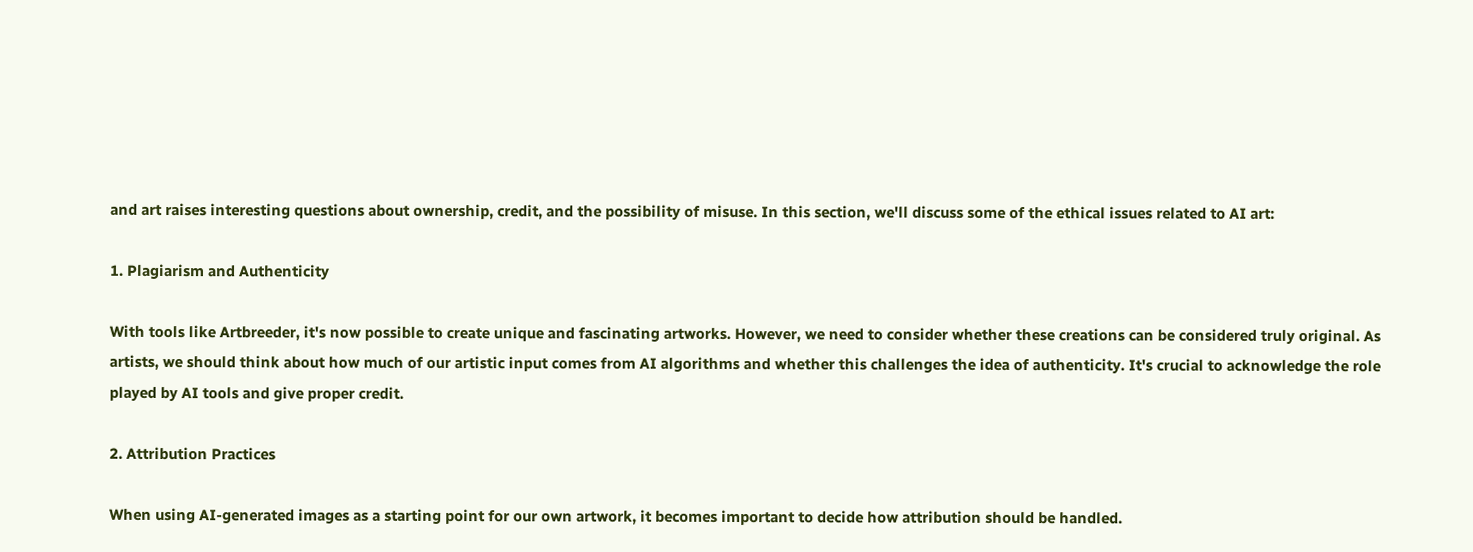and art raises interesting questions about ownership, credit, and the possibility of misuse. In this section, we'll discuss some of the ethical issues related to AI art:

1. Plagiarism and Authenticity

With tools like Artbreeder, it's now possible to create unique and fascinating artworks. However, we need to consider whether these creations can be considered truly original. As artists, we should think about how much of our artistic input comes from AI algorithms and whether this challenges the idea of authenticity. It's crucial to acknowledge the role played by AI tools and give proper credit.

2. Attribution Practices

When using AI-generated images as a starting point for our own artwork, it becomes important to decide how attribution should be handled.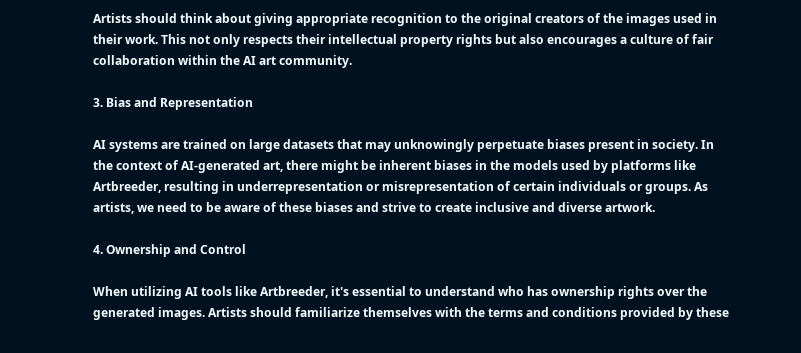Artists should think about giving appropriate recognition to the original creators of the images used in their work. This not only respects their intellectual property rights but also encourages a culture of fair collaboration within the AI art community.

3. Bias and Representation

AI systems are trained on large datasets that may unknowingly perpetuate biases present in society. In the context of AI-generated art, there might be inherent biases in the models used by platforms like Artbreeder, resulting in underrepresentation or misrepresentation of certain individuals or groups. As artists, we need to be aware of these biases and strive to create inclusive and diverse artwork.

4. Ownership and Control

When utilizing AI tools like Artbreeder, it's essential to understand who has ownership rights over the generated images. Artists should familiarize themselves with the terms and conditions provided by these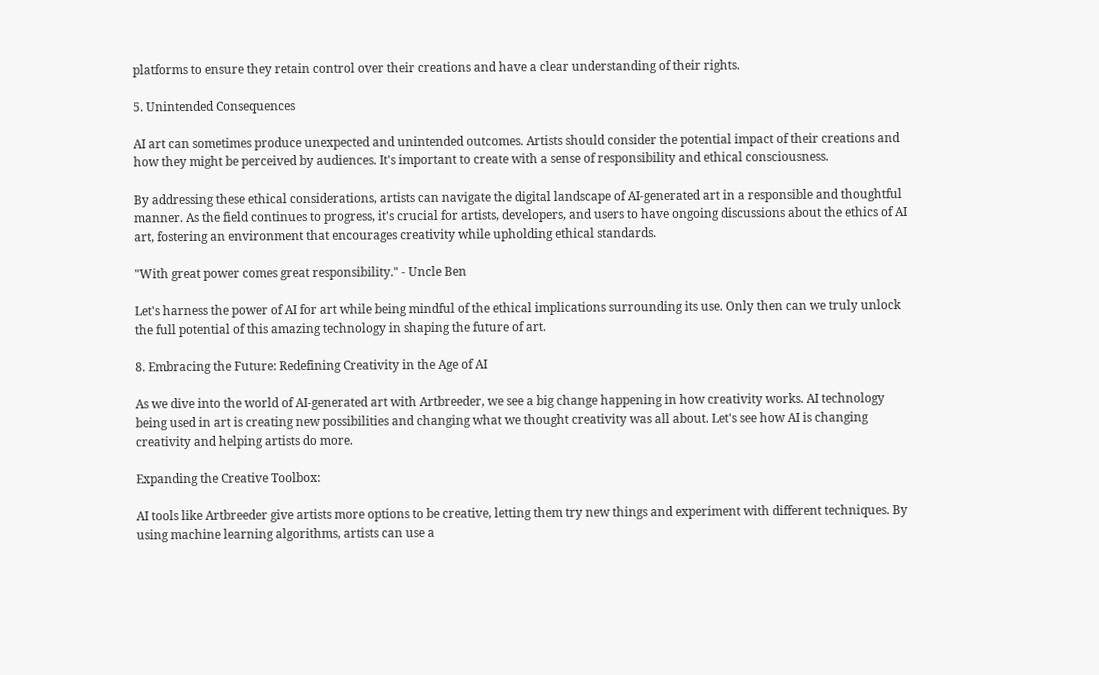platforms to ensure they retain control over their creations and have a clear understanding of their rights.

5. Unintended Consequences

AI art can sometimes produce unexpected and unintended outcomes. Artists should consider the potential impact of their creations and how they might be perceived by audiences. It's important to create with a sense of responsibility and ethical consciousness.

By addressing these ethical considerations, artists can navigate the digital landscape of AI-generated art in a responsible and thoughtful manner. As the field continues to progress, it's crucial for artists, developers, and users to have ongoing discussions about the ethics of AI art, fostering an environment that encourages creativity while upholding ethical standards.

"With great power comes great responsibility." - Uncle Ben

Let's harness the power of AI for art while being mindful of the ethical implications surrounding its use. Only then can we truly unlock the full potential of this amazing technology in shaping the future of art.

8. Embracing the Future: Redefining Creativity in the Age of AI

As we dive into the world of AI-generated art with Artbreeder, we see a big change happening in how creativity works. AI technology being used in art is creating new possibilities and changing what we thought creativity was all about. Let's see how AI is changing creativity and helping artists do more.

Expanding the Creative Toolbox:

AI tools like Artbreeder give artists more options to be creative, letting them try new things and experiment with different techniques. By using machine learning algorithms, artists can use a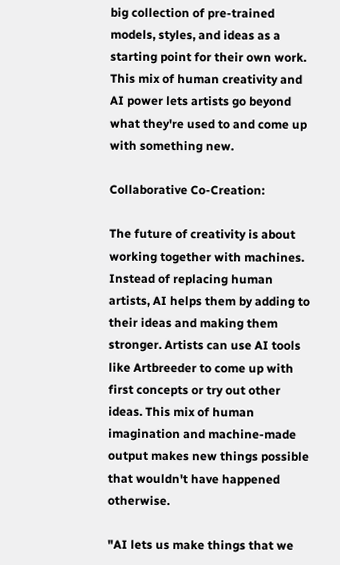big collection of pre-trained models, styles, and ideas as a starting point for their own work. This mix of human creativity and AI power lets artists go beyond what they're used to and come up with something new.

Collaborative Co-Creation:

The future of creativity is about working together with machines. Instead of replacing human artists, AI helps them by adding to their ideas and making them stronger. Artists can use AI tools like Artbreeder to come up with first concepts or try out other ideas. This mix of human imagination and machine-made output makes new things possible that wouldn't have happened otherwise.

"AI lets us make things that we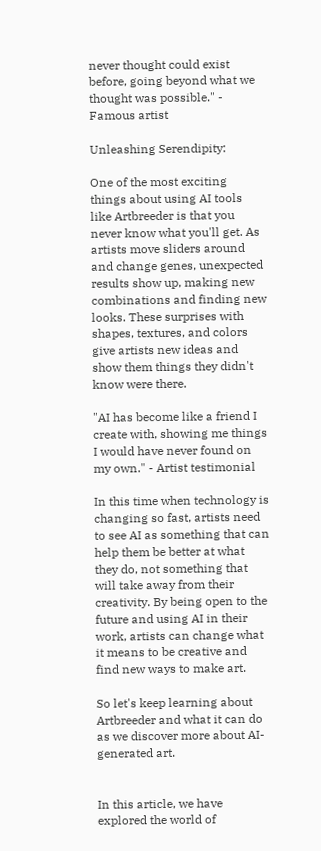never thought could exist before, going beyond what we thought was possible." - Famous artist

Unleashing Serendipity:

One of the most exciting things about using AI tools like Artbreeder is that you never know what you'll get. As artists move sliders around and change genes, unexpected results show up, making new combinations and finding new looks. These surprises with shapes, textures, and colors give artists new ideas and show them things they didn't know were there.

"AI has become like a friend I create with, showing me things I would have never found on my own." - Artist testimonial

In this time when technology is changing so fast, artists need to see AI as something that can help them be better at what they do, not something that will take away from their creativity. By being open to the future and using AI in their work, artists can change what it means to be creative and find new ways to make art.

So let's keep learning about Artbreeder and what it can do as we discover more about AI-generated art.


In this article, we have explored the world of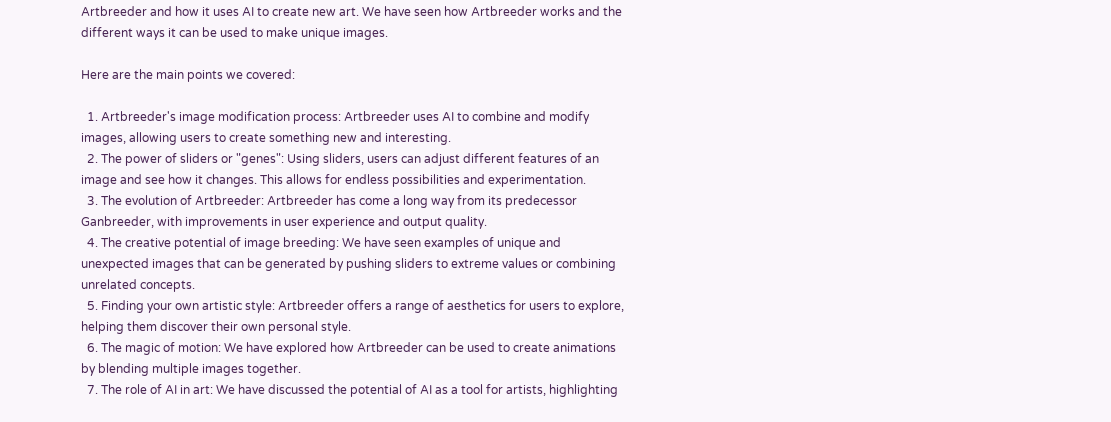Artbreeder and how it uses AI to create new art. We have seen how Artbreeder works and the different ways it can be used to make unique images.

Here are the main points we covered:

  1. Artbreeder's image modification process: Artbreeder uses AI to combine and modify images, allowing users to create something new and interesting.
  2. The power of sliders or "genes": Using sliders, users can adjust different features of an image and see how it changes. This allows for endless possibilities and experimentation.
  3. The evolution of Artbreeder: Artbreeder has come a long way from its predecessor Ganbreeder, with improvements in user experience and output quality.
  4. The creative potential of image breeding: We have seen examples of unique and unexpected images that can be generated by pushing sliders to extreme values or combining unrelated concepts.
  5. Finding your own artistic style: Artbreeder offers a range of aesthetics for users to explore, helping them discover their own personal style.
  6. The magic of motion: We have explored how Artbreeder can be used to create animations by blending multiple images together.
  7. The role of AI in art: We have discussed the potential of AI as a tool for artists, highlighting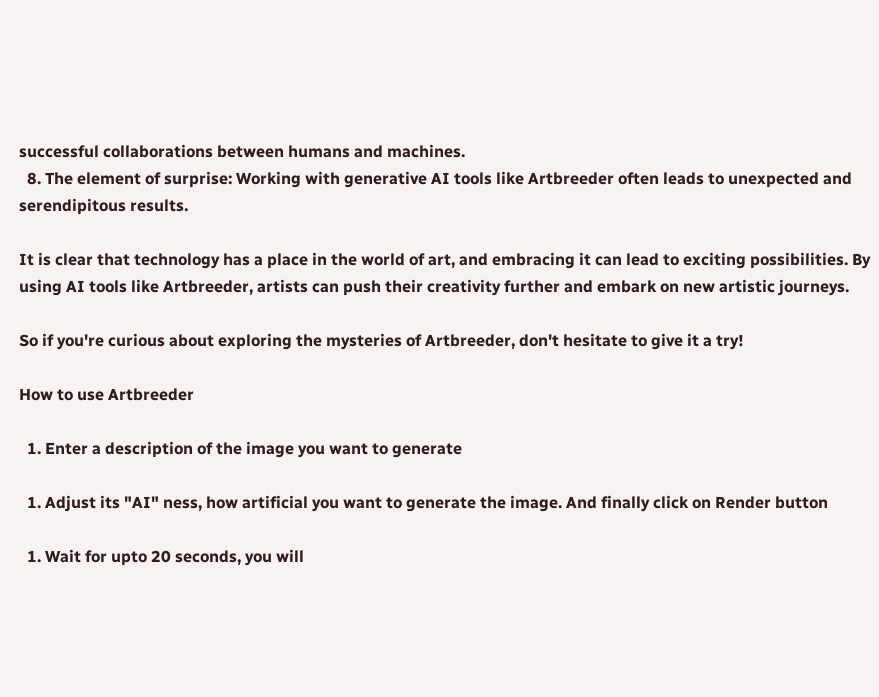successful collaborations between humans and machines.
  8. The element of surprise: Working with generative AI tools like Artbreeder often leads to unexpected and serendipitous results.

It is clear that technology has a place in the world of art, and embracing it can lead to exciting possibilities. By using AI tools like Artbreeder, artists can push their creativity further and embark on new artistic journeys.

So if you're curious about exploring the mysteries of Artbreeder, don't hesitate to give it a try!

How to use Artbreeder

  1. Enter a description of the image you want to generate

  1. Adjust its "AI" ness, how artificial you want to generate the image. And finally click on Render button

  1. Wait for upto 20 seconds, you will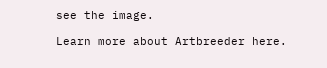see the image.

Learn more about Artbreeder here.